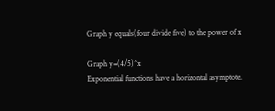Graph y equals(four divide five) to the power of x

Graph y=(4/5)^x
Exponential functions have a horizontal asymptote.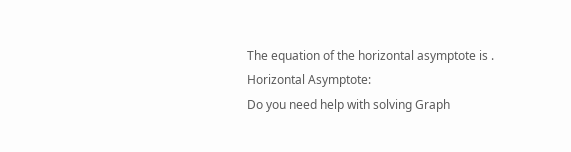The equation of the horizontal asymptote is .
Horizontal Asymptote:
Do you need help with solving Graph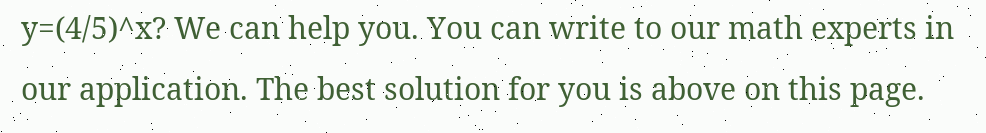y=(4/5)^x? We can help you. You can write to our math experts in our application. The best solution for you is above on this page.